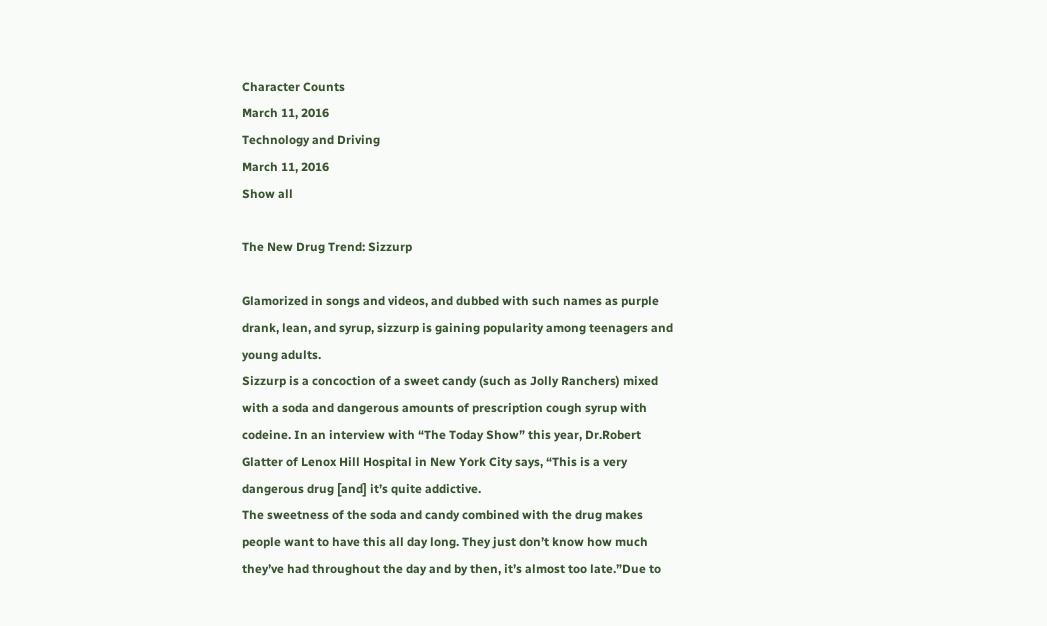Character Counts
March 11, 2016
Technology and Driving
March 11, 2016
Show all

The New Drug Trend: Sizzurp

Glamorized in songs and videos, and dubbed with such names as purple drank, lean, and syrup, sizzurp is gaining popularity among teenagers and young adults.
Sizzurp is a concoction of a sweet candy (such as Jolly Ranchers) mixed with a soda and dangerous amounts of prescription cough syrup with codeine. In an interview with “The Today Show” this year, Dr.Robert Glatter of Lenox Hill Hospital in New York City says, “This is a very dangerous drug [and] it’s quite addictive.
The sweetness of the soda and candy combined with the drug makes people want to have this all day long. They just don’t know how much they’ve had throughout the day and by then, it’s almost too late.”Due to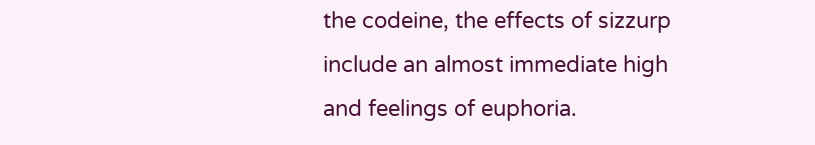the codeine, the effects of sizzurp include an almost immediate high and feelings of euphoria.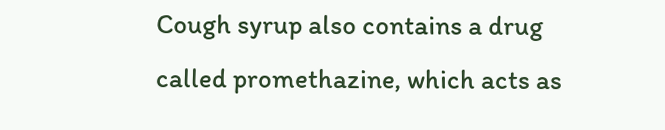Cough syrup also contains a drug called promethazine, which acts as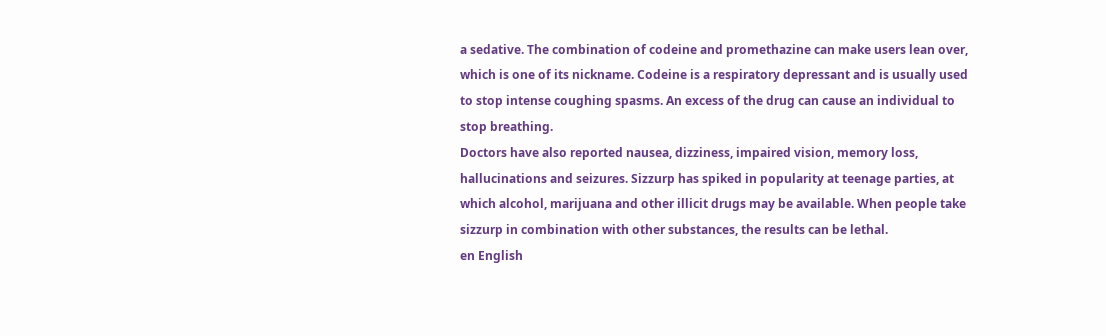a sedative. The combination of codeine and promethazine can make users lean over, which is one of its nickname. Codeine is a respiratory depressant and is usually used to stop intense coughing spasms. An excess of the drug can cause an individual to stop breathing.
Doctors have also reported nausea, dizziness, impaired vision, memory loss, hallucinations and seizures. Sizzurp has spiked in popularity at teenage parties, at which alcohol, marijuana and other illicit drugs may be available. When people take sizzurp in combination with other substances, the results can be lethal.
en English